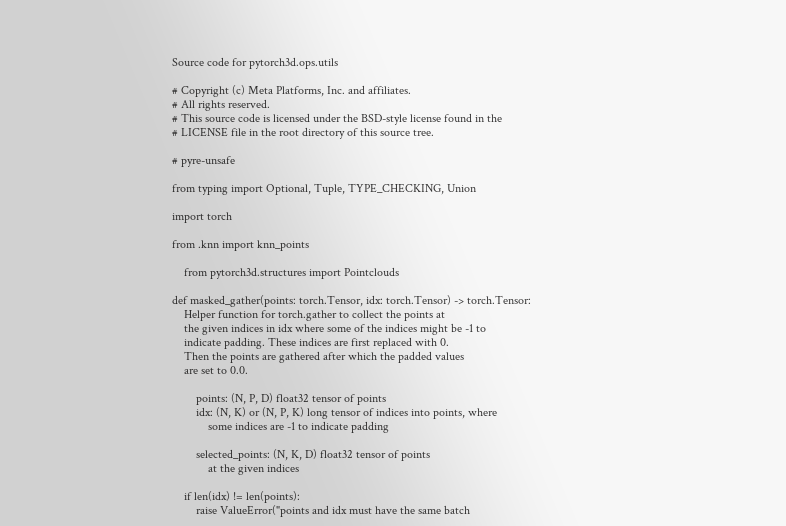Source code for pytorch3d.ops.utils

# Copyright (c) Meta Platforms, Inc. and affiliates.
# All rights reserved.
# This source code is licensed under the BSD-style license found in the
# LICENSE file in the root directory of this source tree.

# pyre-unsafe

from typing import Optional, Tuple, TYPE_CHECKING, Union

import torch

from .knn import knn_points

    from pytorch3d.structures import Pointclouds

def masked_gather(points: torch.Tensor, idx: torch.Tensor) -> torch.Tensor:
    Helper function for torch.gather to collect the points at
    the given indices in idx where some of the indices might be -1 to
    indicate padding. These indices are first replaced with 0.
    Then the points are gathered after which the padded values
    are set to 0.0.

        points: (N, P, D) float32 tensor of points
        idx: (N, K) or (N, P, K) long tensor of indices into points, where
            some indices are -1 to indicate padding

        selected_points: (N, K, D) float32 tensor of points
            at the given indices

    if len(idx) != len(points):
        raise ValueError("points and idx must have the same batch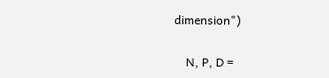dimension")

    N, P, D =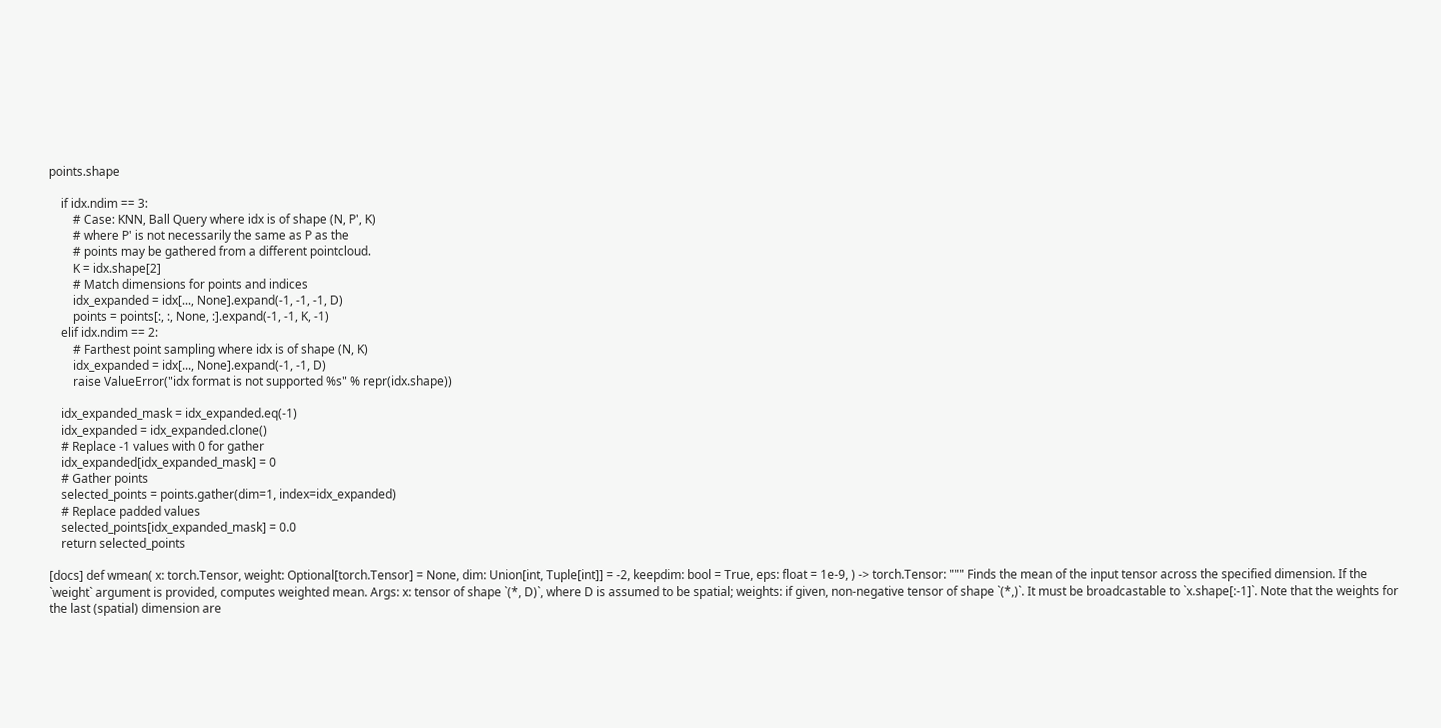points.shape

    if idx.ndim == 3:
        # Case: KNN, Ball Query where idx is of shape (N, P', K)
        # where P' is not necessarily the same as P as the
        # points may be gathered from a different pointcloud.
        K = idx.shape[2]
        # Match dimensions for points and indices
        idx_expanded = idx[..., None].expand(-1, -1, -1, D)
        points = points[:, :, None, :].expand(-1, -1, K, -1)
    elif idx.ndim == 2:
        # Farthest point sampling where idx is of shape (N, K)
        idx_expanded = idx[..., None].expand(-1, -1, D)
        raise ValueError("idx format is not supported %s" % repr(idx.shape))

    idx_expanded_mask = idx_expanded.eq(-1)
    idx_expanded = idx_expanded.clone()
    # Replace -1 values with 0 for gather
    idx_expanded[idx_expanded_mask] = 0
    # Gather points
    selected_points = points.gather(dim=1, index=idx_expanded)
    # Replace padded values
    selected_points[idx_expanded_mask] = 0.0
    return selected_points

[docs] def wmean( x: torch.Tensor, weight: Optional[torch.Tensor] = None, dim: Union[int, Tuple[int]] = -2, keepdim: bool = True, eps: float = 1e-9, ) -> torch.Tensor: """ Finds the mean of the input tensor across the specified dimension. If the `weight` argument is provided, computes weighted mean. Args: x: tensor of shape `(*, D)`, where D is assumed to be spatial; weights: if given, non-negative tensor of shape `(*,)`. It must be broadcastable to `x.shape[:-1]`. Note that the weights for the last (spatial) dimension are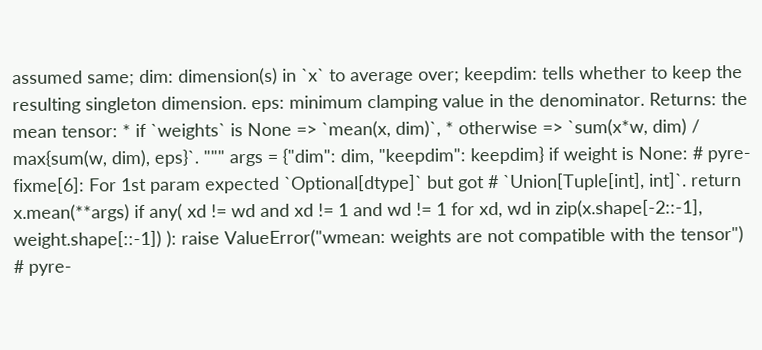assumed same; dim: dimension(s) in `x` to average over; keepdim: tells whether to keep the resulting singleton dimension. eps: minimum clamping value in the denominator. Returns: the mean tensor: * if `weights` is None => `mean(x, dim)`, * otherwise => `sum(x*w, dim) / max{sum(w, dim), eps}`. """ args = {"dim": dim, "keepdim": keepdim} if weight is None: # pyre-fixme[6]: For 1st param expected `Optional[dtype]` but got # `Union[Tuple[int], int]`. return x.mean(**args) if any( xd != wd and xd != 1 and wd != 1 for xd, wd in zip(x.shape[-2::-1], weight.shape[::-1]) ): raise ValueError("wmean: weights are not compatible with the tensor") # pyre-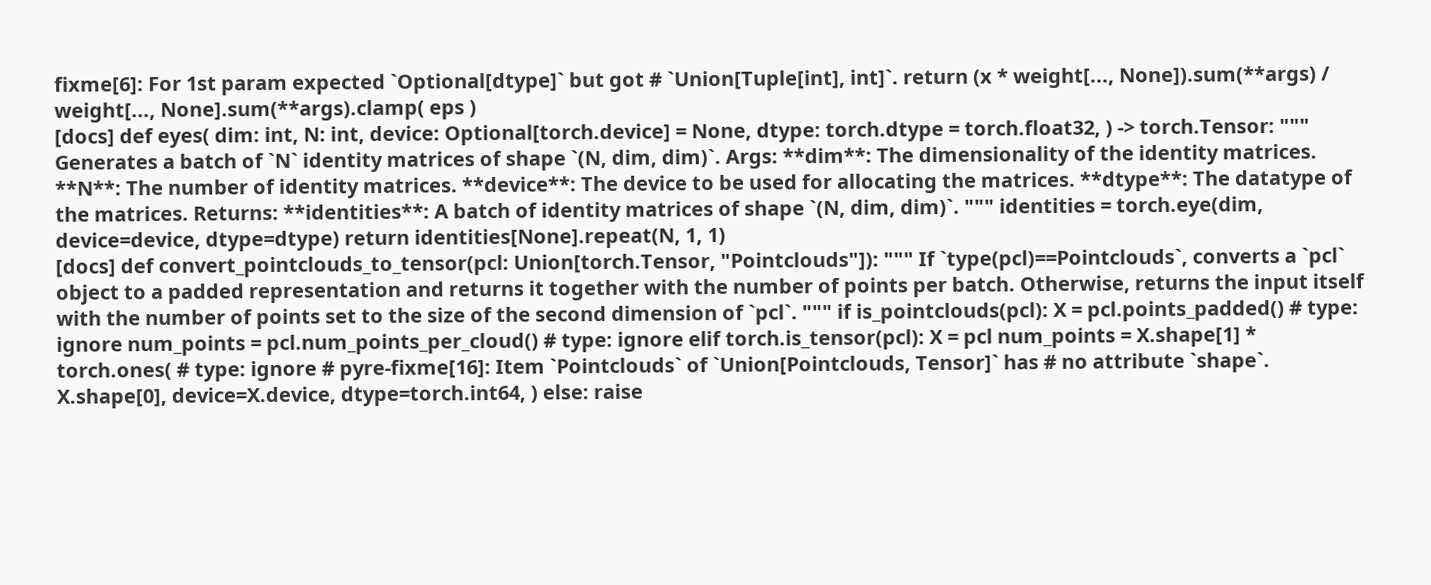fixme[6]: For 1st param expected `Optional[dtype]` but got # `Union[Tuple[int], int]`. return (x * weight[..., None]).sum(**args) / weight[..., None].sum(**args).clamp( eps )
[docs] def eyes( dim: int, N: int, device: Optional[torch.device] = None, dtype: torch.dtype = torch.float32, ) -> torch.Tensor: """ Generates a batch of `N` identity matrices of shape `(N, dim, dim)`. Args: **dim**: The dimensionality of the identity matrices. **N**: The number of identity matrices. **device**: The device to be used for allocating the matrices. **dtype**: The datatype of the matrices. Returns: **identities**: A batch of identity matrices of shape `(N, dim, dim)`. """ identities = torch.eye(dim, device=device, dtype=dtype) return identities[None].repeat(N, 1, 1)
[docs] def convert_pointclouds_to_tensor(pcl: Union[torch.Tensor, "Pointclouds"]): """ If `type(pcl)==Pointclouds`, converts a `pcl` object to a padded representation and returns it together with the number of points per batch. Otherwise, returns the input itself with the number of points set to the size of the second dimension of `pcl`. """ if is_pointclouds(pcl): X = pcl.points_padded() # type: ignore num_points = pcl.num_points_per_cloud() # type: ignore elif torch.is_tensor(pcl): X = pcl num_points = X.shape[1] * torch.ones( # type: ignore # pyre-fixme[16]: Item `Pointclouds` of `Union[Pointclouds, Tensor]` has # no attribute `shape`. X.shape[0], device=X.device, dtype=torch.int64, ) else: raise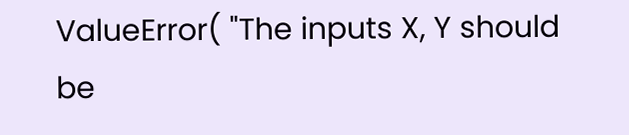ValueError( "The inputs X, Y should be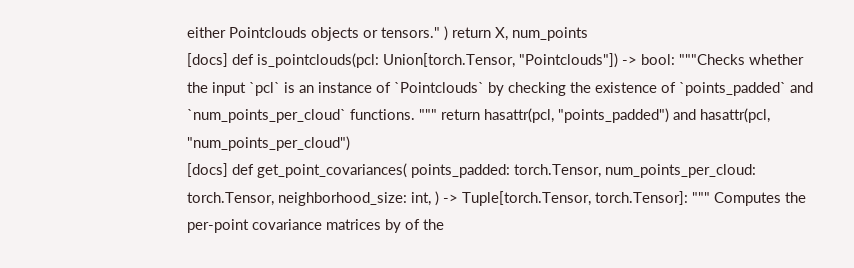either Pointclouds objects or tensors." ) return X, num_points
[docs] def is_pointclouds(pcl: Union[torch.Tensor, "Pointclouds"]) -> bool: """Checks whether the input `pcl` is an instance of `Pointclouds` by checking the existence of `points_padded` and `num_points_per_cloud` functions. """ return hasattr(pcl, "points_padded") and hasattr(pcl, "num_points_per_cloud")
[docs] def get_point_covariances( points_padded: torch.Tensor, num_points_per_cloud: torch.Tensor, neighborhood_size: int, ) -> Tuple[torch.Tensor, torch.Tensor]: """ Computes the per-point covariance matrices by of the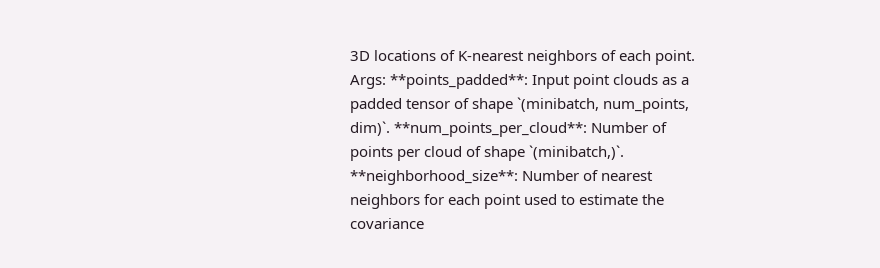3D locations of K-nearest neighbors of each point. Args: **points_padded**: Input point clouds as a padded tensor of shape `(minibatch, num_points, dim)`. **num_points_per_cloud**: Number of points per cloud of shape `(minibatch,)`. **neighborhood_size**: Number of nearest neighbors for each point used to estimate the covariance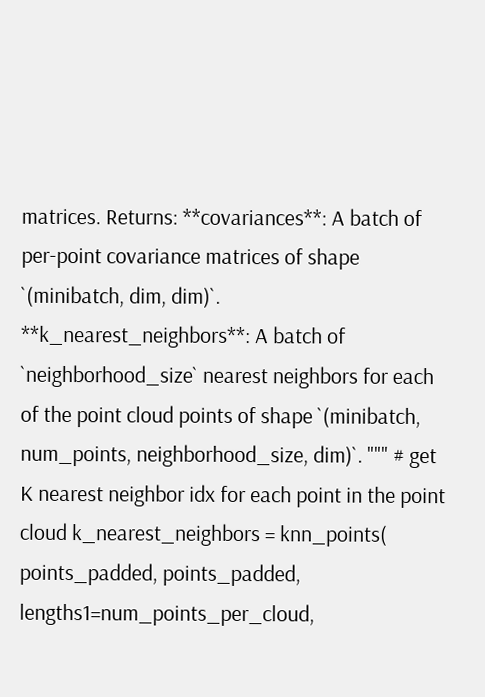matrices. Returns: **covariances**: A batch of per-point covariance matrices of shape `(minibatch, dim, dim)`. **k_nearest_neighbors**: A batch of `neighborhood_size` nearest neighbors for each of the point cloud points of shape `(minibatch, num_points, neighborhood_size, dim)`. """ # get K nearest neighbor idx for each point in the point cloud k_nearest_neighbors = knn_points( points_padded, points_padded, lengths1=num_points_per_cloud,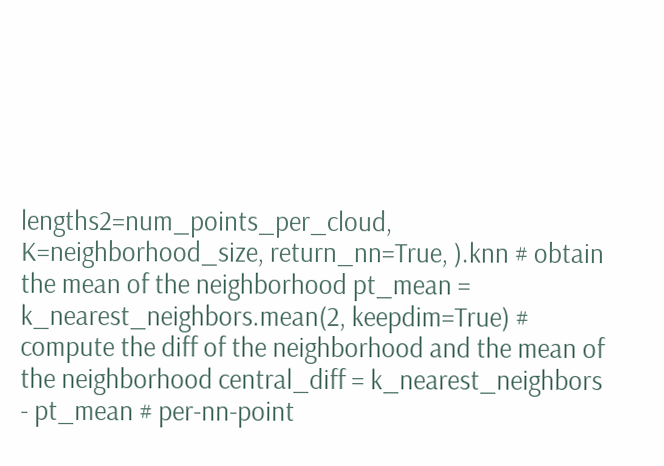lengths2=num_points_per_cloud, K=neighborhood_size, return_nn=True, ).knn # obtain the mean of the neighborhood pt_mean = k_nearest_neighbors.mean(2, keepdim=True) # compute the diff of the neighborhood and the mean of the neighborhood central_diff = k_nearest_neighbors - pt_mean # per-nn-point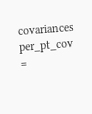covariances per_pt_cov =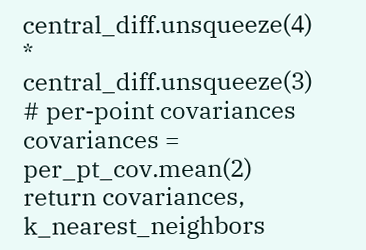central_diff.unsqueeze(4) * central_diff.unsqueeze(3) # per-point covariances covariances = per_pt_cov.mean(2) return covariances, k_nearest_neighbors